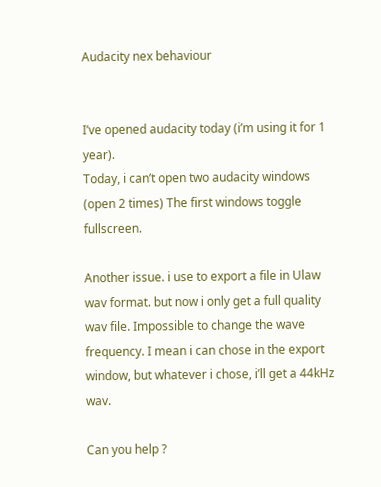Audacity nex behaviour


I’ve opened audacity today (i’m using it for 1 year).
Today, i can’t open two audacity windows (open 2 times) The first windows toggle fullscreen.

Another issue. i use to export a file in Ulaw wav format. but now i only get a full quality wav file. Impossible to change the wave frequency. I mean i can chose in the export window, but whatever i chose, i’ll get a 44kHz wav.

Can you help ?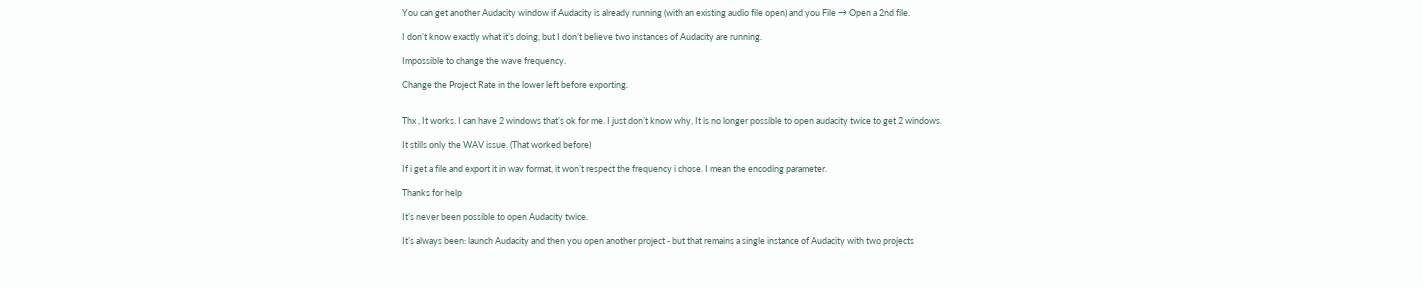You can get another Audacity window if Audacity is already running (with an existing audio file open) and you File → Open a 2nd file.

I don’t know exactly what it’s doing, but I don’t believe two instances of Audacity are running.

Impossible to change the wave frequency.

Change the Project Rate in the lower left before exporting.


Thx , It works. I can have 2 windows that’s ok for me. I just don’t know why, It is no longer possible to open audacity twice to get 2 windows.

It stills only the WAV issue. (That worked before)

If i get a file and export it in wav format, it won’t respect the frequency i chose. I mean the encoding parameter.

Thanks for help

It’s never been possible to open Audacity twice.

It’s always been: launch Audacity and then you open another project - but that remains a single instance of Audacity with two projects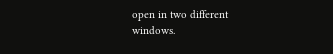open in two different windows.